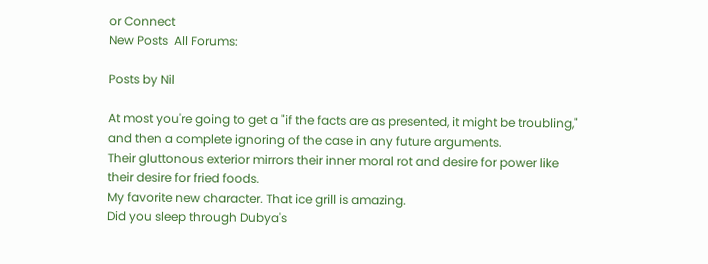or Connect
New Posts  All Forums:

Posts by Nil

At most you're going to get a "if the facts are as presented, it might be troubling," and then a complete ignoring of the case in any future arguments.
Their gluttonous exterior mirrors their inner moral rot and desire for power like their desire for fried foods.
My favorite new character. That ice grill is amazing.
Did you sleep through Dubya's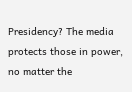Presidency? The media protects those in power, no matter the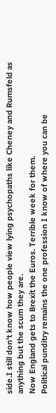side.I still don't know how people view lying psychopaths like Cheney and Rumsfeld as anything but the scum they are.
Now England gets to Brexit the Euros. Terrible week for them.
Political punditry remains the one profession I know of where you can be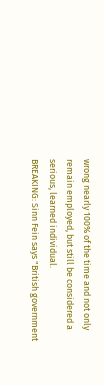wrong nearly 100% of the time and not only remain employed, but still be considered a serious, learned individual.
BREAKING: Sinn Fein says "British government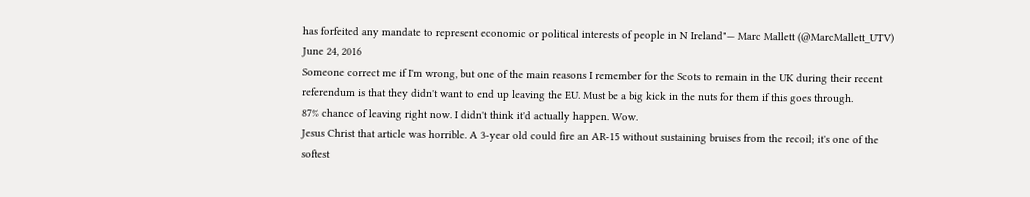has forfeited any mandate to represent economic or political interests of people in N Ireland"— Marc Mallett (@MarcMallett_UTV) June 24, 2016
Someone correct me if I'm wrong, but one of the main reasons I remember for the Scots to remain in the UK during their recent referendum is that they didn't want to end up leaving the EU. Must be a big kick in the nuts for them if this goes through.
87% chance of leaving right now. I didn't think it'd actually happen. Wow.
Jesus Christ that article was horrible. A 3-year old could fire an AR-15 without sustaining bruises from the recoil; it's one of the softest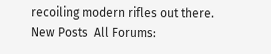recoiling modern rifles out there.
New Posts  All Forums: